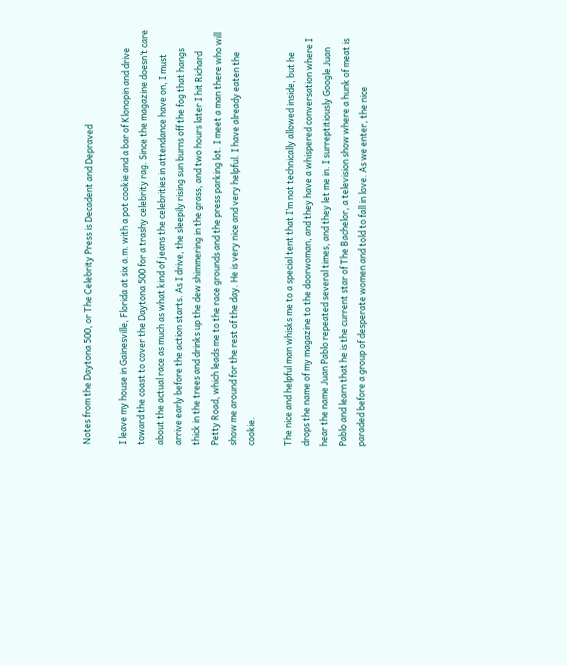Notes from the Daytona 500, or The Celebrity Press is Decadent and Depraved

I leave my house in Gainesville, Florida at six a.m. with a pot cookie and a bar of Klonopin and drive toward the coast to cover the Daytona 500 for a trashy celebrity rag. Since the magazine doesn’t care about the actual race as much as what kind of jeans the celebrities in attendance have on, I must arrive early before the action starts. As I drive, the sleepily rising sun burns off the fog that hangs thick in the trees and drinks up the dew shimmering in the grass, and two hours later I hit Richard Petty Road, which leads me to the race grounds and the press parking lot. I meet a man there who will show me around for the rest of the day. He is very nice and very helpful. I have already eaten the cookie.

The nice and helpful man whisks me to a special tent that I’m not technically allowed inside, but he drops the name of my magazine to the doorwoman, and they have a whispered conversation where I hear the name Juan Pablo repeated several times, and they let me in. I surreptitiously Google Juan Pablo and learn that he is the current star of The Bachelor, a television show where a hunk of meat is paraded before a group of desperate women and told to fall in love. As we enter, the nice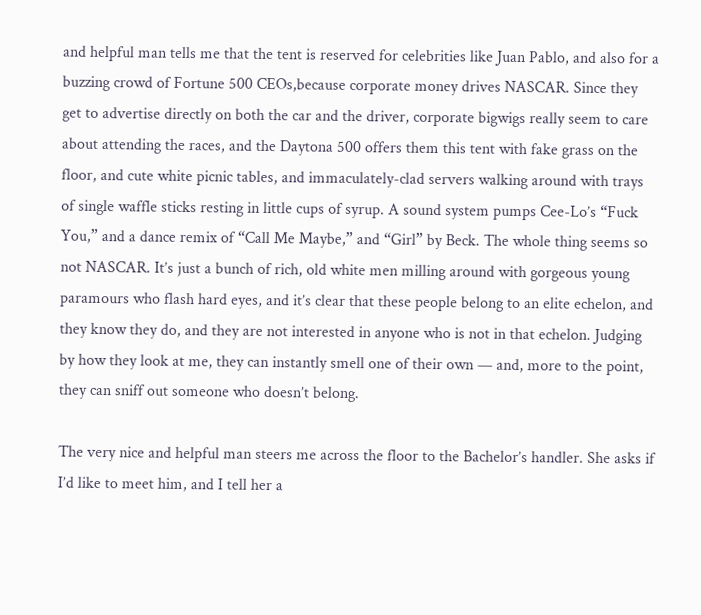and helpful man tells me that the tent is reserved for celebrities like Juan Pablo, and also for a buzzing crowd of Fortune 500 CEOs,because corporate money drives NASCAR. Since they get to advertise directly on both the car and the driver, corporate bigwigs really seem to care about attending the races, and the Daytona 500 offers them this tent with fake grass on the floor, and cute white picnic tables, and immaculately-clad servers walking around with trays of single waffle sticks resting in little cups of syrup. A sound system pumps Cee-Lo’s “Fuck You,” and a dance remix of “Call Me Maybe,” and “Girl” by Beck. The whole thing seems so not NASCAR. It’s just a bunch of rich, old white men milling around with gorgeous young paramours who flash hard eyes, and it’s clear that these people belong to an elite echelon, and they know they do, and they are not interested in anyone who is not in that echelon. Judging by how they look at me, they can instantly smell one of their own — and, more to the point, they can sniff out someone who doesn’t belong.

The very nice and helpful man steers me across the floor to the Bachelor’s handler. She asks if I’d like to meet him, and I tell her a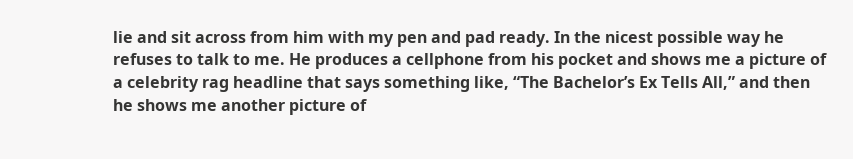lie and sit across from him with my pen and pad ready. In the nicest possible way he refuses to talk to me. He produces a cellphone from his pocket and shows me a picture of a celebrity rag headline that says something like, “The Bachelor’s Ex Tells All,” and then he shows me another picture of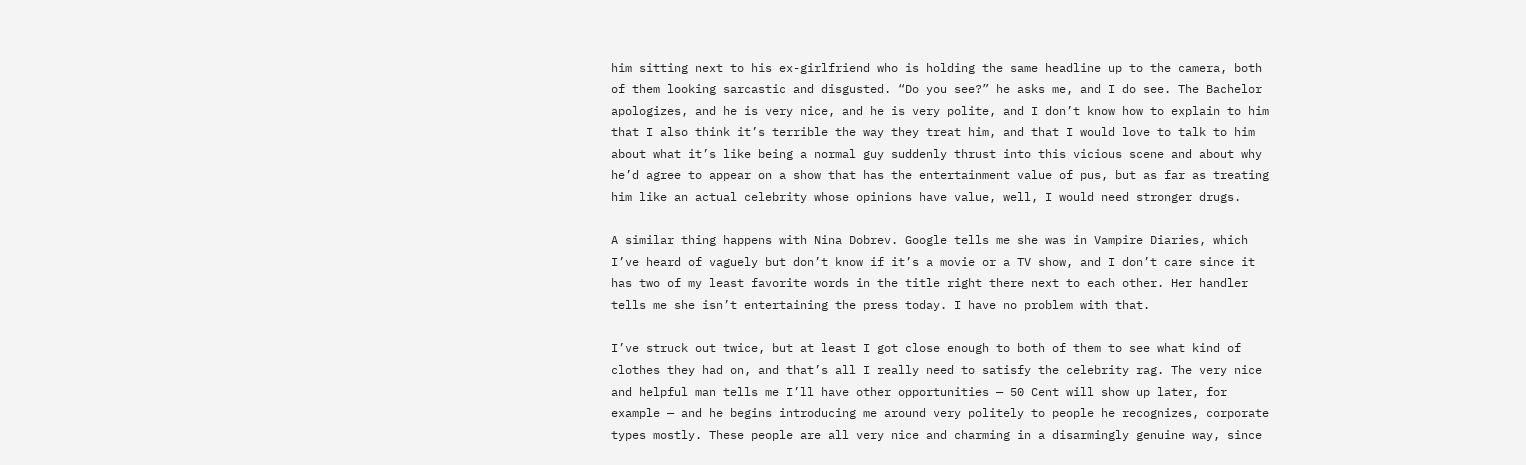him sitting next to his ex-girlfriend who is holding the same headline up to the camera, both of them looking sarcastic and disgusted. “Do you see?” he asks me, and I do see. The Bachelor apologizes, and he is very nice, and he is very polite, and I don’t know how to explain to him that I also think it’s terrible the way they treat him, and that I would love to talk to him about what it’s like being a normal guy suddenly thrust into this vicious scene and about why he’d agree to appear on a show that has the entertainment value of pus, but as far as treating him like an actual celebrity whose opinions have value, well, I would need stronger drugs.

A similar thing happens with Nina Dobrev. Google tells me she was in Vampire Diaries, which I’ve heard of vaguely but don’t know if it’s a movie or a TV show, and I don’t care since it has two of my least favorite words in the title right there next to each other. Her handler tells me she isn’t entertaining the press today. I have no problem with that.

I’ve struck out twice, but at least I got close enough to both of them to see what kind of clothes they had on, and that’s all I really need to satisfy the celebrity rag. The very nice and helpful man tells me I’ll have other opportunities — 50 Cent will show up later, for example — and he begins introducing me around very politely to people he recognizes, corporate types mostly. These people are all very nice and charming in a disarmingly genuine way, since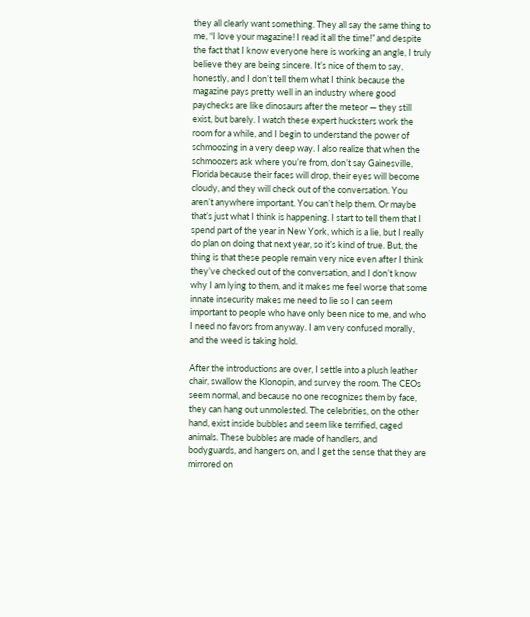they all clearly want something. They all say the same thing to me, “I love your magazine! I read it all the time!” and despite the fact that I know everyone here is working an angle, I truly believe they are being sincere. It’s nice of them to say, honestly, and I don’t tell them what I think because the magazine pays pretty well in an industry where good paychecks are like dinosaurs after the meteor — they still exist, but barely. I watch these expert hucksters work the room for a while, and I begin to understand the power of schmoozing in a very deep way. I also realize that when the schmoozers ask where you’re from, don’t say Gainesville, Florida because their faces will drop, their eyes will become cloudy, and they will check out of the conversation. You aren’t anywhere important. You can’t help them. Or maybe that’s just what I think is happening. I start to tell them that I spend part of the year in New York, which is a lie, but I really do plan on doing that next year, so it’s kind of true. But, the thing is that these people remain very nice even after I think they’ve checked out of the conversation, and I don’t know why I am lying to them, and it makes me feel worse that some innate insecurity makes me need to lie so I can seem important to people who have only been nice to me, and who I need no favors from anyway. I am very confused morally, and the weed is taking hold.

After the introductions are over, I settle into a plush leather chair, swallow the Klonopin, and survey the room. The CEOs seem normal, and because no one recognizes them by face, they can hang out unmolested. The celebrities, on the other hand, exist inside bubbles and seem like terrified, caged animals. These bubbles are made of handlers, and bodyguards, and hangers on, and I get the sense that they are mirrored on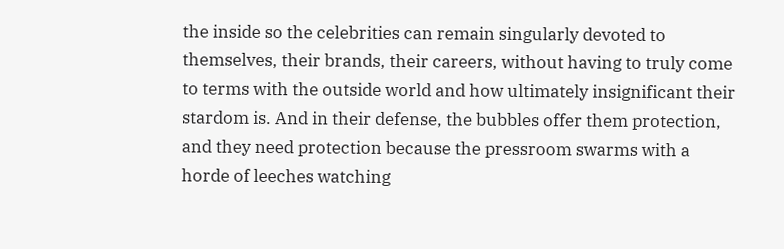the inside so the celebrities can remain singularly devoted to themselves, their brands, their careers, without having to truly come to terms with the outside world and how ultimately insignificant their stardom is. And in their defense, the bubbles offer them protection, and they need protection because the pressroom swarms with a horde of leeches watching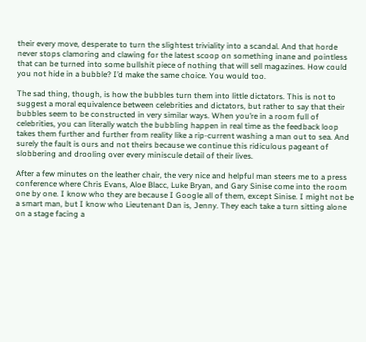their every move, desperate to turn the slightest triviality into a scandal. And that horde never stops clamoring and clawing for the latest scoop on something inane and pointless that can be turned into some bullshit piece of nothing that will sell magazines. How could you not hide in a bubble? I’d make the same choice. You would too.

The sad thing, though, is how the bubbles turn them into little dictators. This is not to suggest a moral equivalence between celebrities and dictators, but rather to say that their bubbles seem to be constructed in very similar ways. When you’re in a room full of celebrities, you can literally watch the bubbling happen in real time as the feedback loop takes them further and further from reality like a rip-current washing a man out to sea. And surely the fault is ours and not theirs because we continue this ridiculous pageant of slobbering and drooling over every miniscule detail of their lives.

After a few minutes on the leather chair, the very nice and helpful man steers me to a press conference where Chris Evans, Aloe Blacc, Luke Bryan, and Gary Sinise come into the room one by one. I know who they are because I Google all of them, except Sinise. I might not be a smart man, but I know who Lieutenant Dan is, Jenny. They each take a turn sitting alone on a stage facing a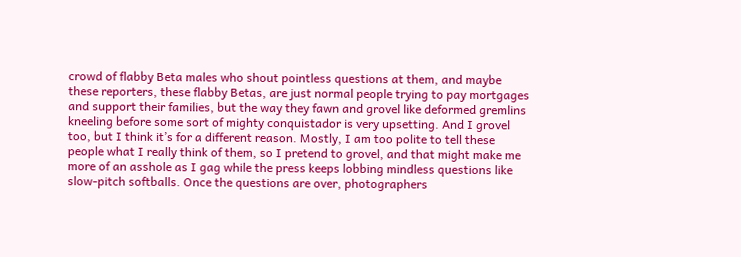crowd of flabby Beta males who shout pointless questions at them, and maybe these reporters, these flabby Betas, are just normal people trying to pay mortgages and support their families, but the way they fawn and grovel like deformed gremlins kneeling before some sort of mighty conquistador is very upsetting. And I grovel too, but I think it’s for a different reason. Mostly, I am too polite to tell these people what I really think of them, so I pretend to grovel, and that might make me more of an asshole as I gag while the press keeps lobbing mindless questions like slow-pitch softballs. Once the questions are over, photographers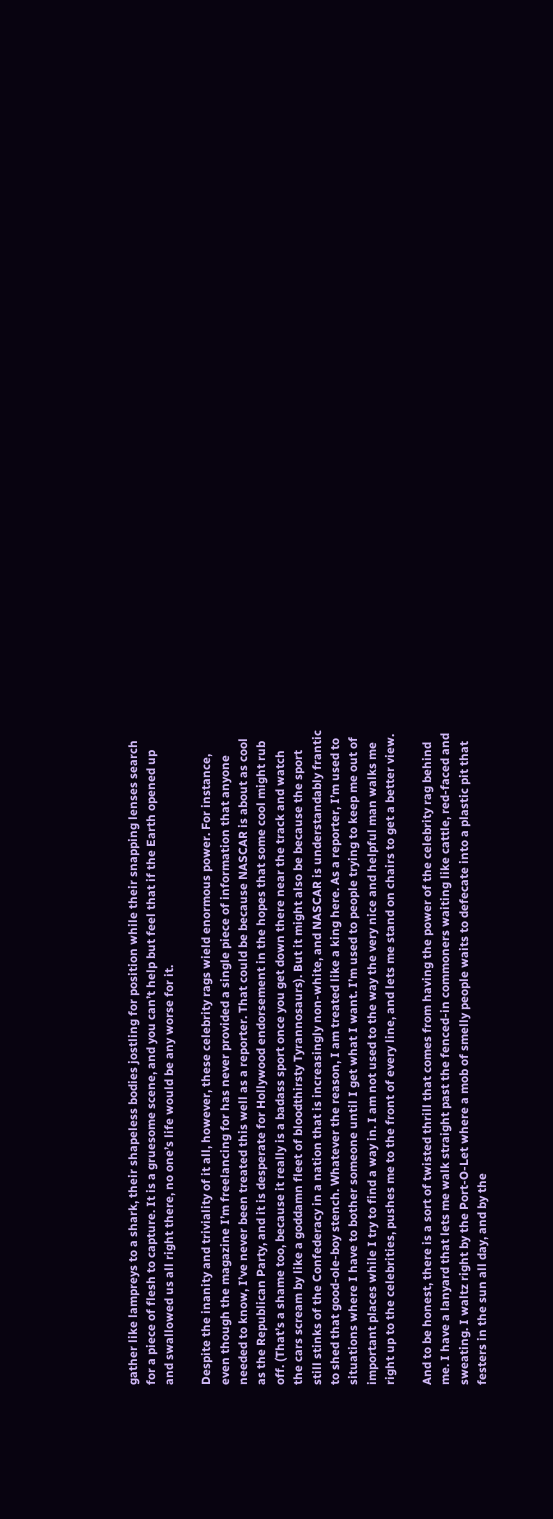gather like lampreys to a shark, their shapeless bodies jostling for position while their snapping lenses search for a piece of flesh to capture. It is a gruesome scene, and you can’t help but feel that if the Earth opened up and swallowed us all right there, no one’s life would be any worse for it.

Despite the inanity and triviality of it all, however, these celebrity rags wield enormous power. For instance, even though the magazine I’m freelancing for has never provided a single piece of information that anyone needed to know, I’ve never been treated this well as a reporter. That could be because NASCAR is about as cool as the Republican Party, and it is desperate for Hollywood endorsement in the hopes that some cool might rub off. (That’s a shame too, because it really is a badass sport once you get down there near the track and watch the cars scream by like a goddamn fleet of bloodthirsty Tyrannosaurs). But it might also be because the sport still stinks of the Confederacy in a nation that is increasingly non-white, and NASCAR is understandably frantic to shed that good-ole-boy stench. Whatever the reason, I am treated like a king here. As a reporter, I’m used to situations where I have to bother someone until I get what I want. I’m used to people trying to keep me out of important places while I try to find a way in. I am not used to the way the very nice and helpful man walks me right up to the celebrities, pushes me to the front of every line, and lets me stand on chairs to get a better view.

And to be honest, there is a sort of twisted thrill that comes from having the power of the celebrity rag behind me. I have a lanyard that lets me walk straight past the fenced-in commoners waiting like cattle, red-faced and sweating. I waltz right by the Port-O-Let where a mob of smelly people waits to defecate into a plastic pit that festers in the sun all day, and by the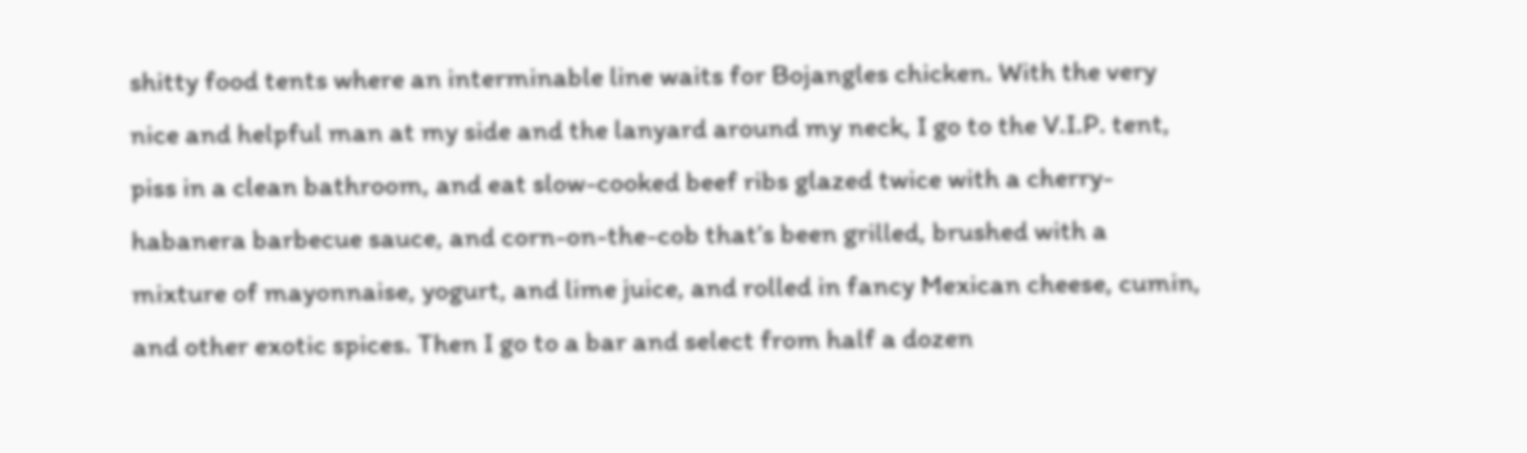shitty food tents where an interminable line waits for Bojangles chicken. With the very nice and helpful man at my side and the lanyard around my neck, I go to the V.I.P. tent, piss in a clean bathroom, and eat slow-cooked beef ribs glazed twice with a cherry-habanera barbecue sauce, and corn-on-the-cob that’s been grilled, brushed with a mixture of mayonnaise, yogurt, and lime juice, and rolled in fancy Mexican cheese, cumin, and other exotic spices. Then I go to a bar and select from half a dozen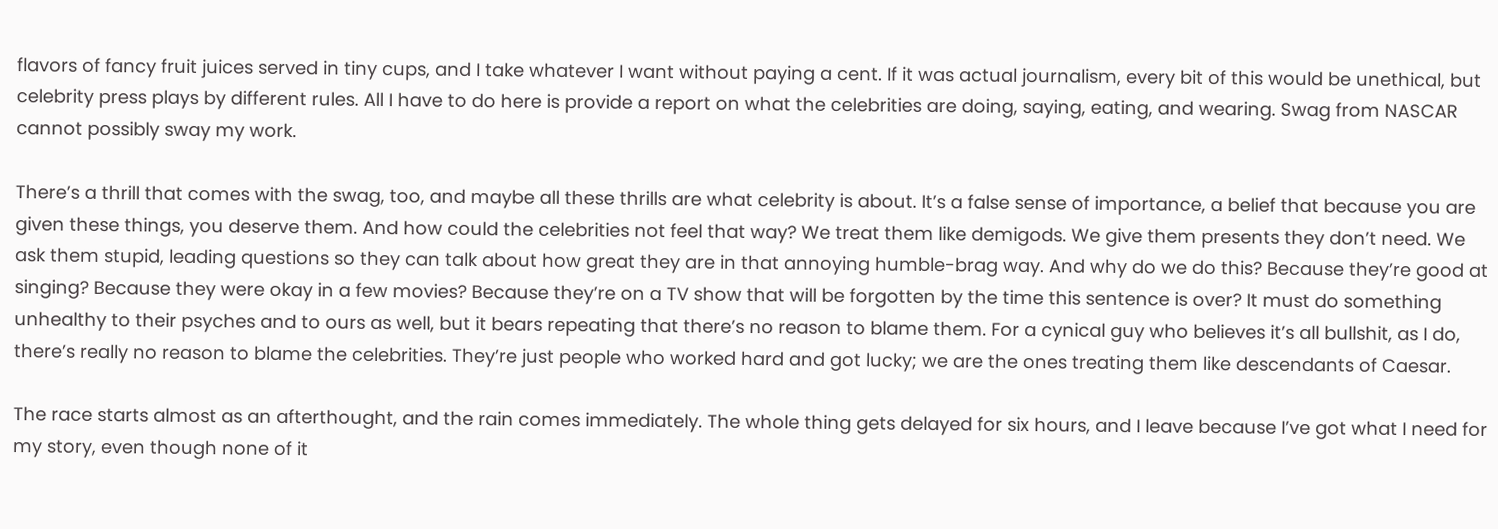flavors of fancy fruit juices served in tiny cups, and I take whatever I want without paying a cent. If it was actual journalism, every bit of this would be unethical, but celebrity press plays by different rules. All I have to do here is provide a report on what the celebrities are doing, saying, eating, and wearing. Swag from NASCAR cannot possibly sway my work.

There’s a thrill that comes with the swag, too, and maybe all these thrills are what celebrity is about. It’s a false sense of importance, a belief that because you are given these things, you deserve them. And how could the celebrities not feel that way? We treat them like demigods. We give them presents they don’t need. We ask them stupid, leading questions so they can talk about how great they are in that annoying humble-brag way. And why do we do this? Because they’re good at singing? Because they were okay in a few movies? Because they’re on a TV show that will be forgotten by the time this sentence is over? It must do something unhealthy to their psyches and to ours as well, but it bears repeating that there’s no reason to blame them. For a cynical guy who believes it’s all bullshit, as I do, there’s really no reason to blame the celebrities. They’re just people who worked hard and got lucky; we are the ones treating them like descendants of Caesar.

The race starts almost as an afterthought, and the rain comes immediately. The whole thing gets delayed for six hours, and I leave because I’ve got what I need for my story, even though none of it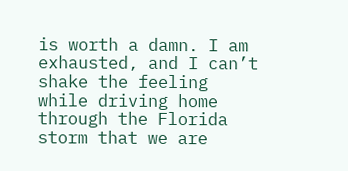is worth a damn. I am exhausted, and I can’t shake the feeling while driving home through the Florida storm that we are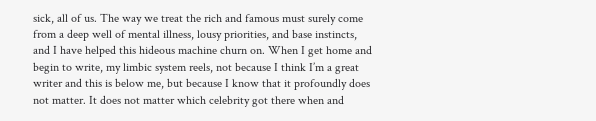sick, all of us. The way we treat the rich and famous must surely come from a deep well of mental illness, lousy priorities, and base instincts, and I have helped this hideous machine churn on. When I get home and begin to write, my limbic system reels, not because I think I’m a great writer and this is below me, but because I know that it profoundly does not matter. It does not matter which celebrity got there when and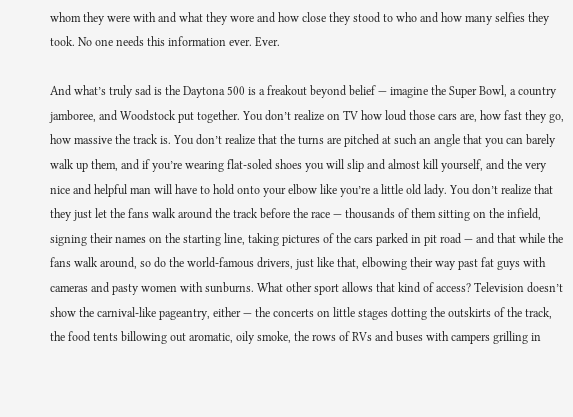whom they were with and what they wore and how close they stood to who and how many selfies they took. No one needs this information ever. Ever.

And what’s truly sad is the Daytona 500 is a freakout beyond belief — imagine the Super Bowl, a country jamboree, and Woodstock put together. You don’t realize on TV how loud those cars are, how fast they go, how massive the track is. You don’t realize that the turns are pitched at such an angle that you can barely walk up them, and if you’re wearing flat-soled shoes you will slip and almost kill yourself, and the very nice and helpful man will have to hold onto your elbow like you’re a little old lady. You don’t realize that they just let the fans walk around the track before the race — thousands of them sitting on the infield, signing their names on the starting line, taking pictures of the cars parked in pit road — and that while the fans walk around, so do the world-famous drivers, just like that, elbowing their way past fat guys with cameras and pasty women with sunburns. What other sport allows that kind of access? Television doesn’t show the carnival-like pageantry, either — the concerts on little stages dotting the outskirts of the track, the food tents billowing out aromatic, oily smoke, the rows of RVs and buses with campers grilling in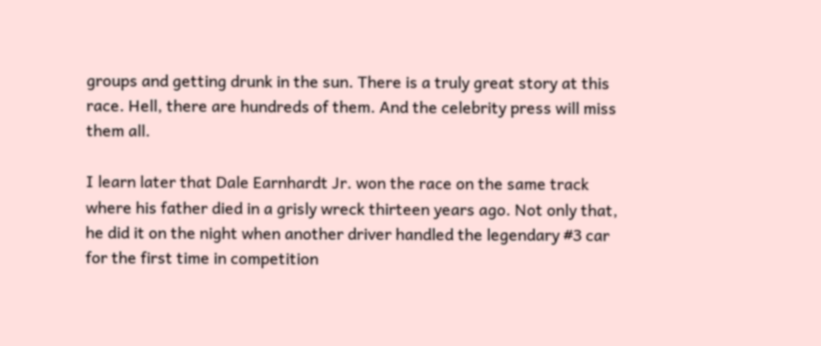groups and getting drunk in the sun. There is a truly great story at this race. Hell, there are hundreds of them. And the celebrity press will miss them all.

I learn later that Dale Earnhardt Jr. won the race on the same track where his father died in a grisly wreck thirteen years ago. Not only that, he did it on the night when another driver handled the legendary #3 car for the first time in competition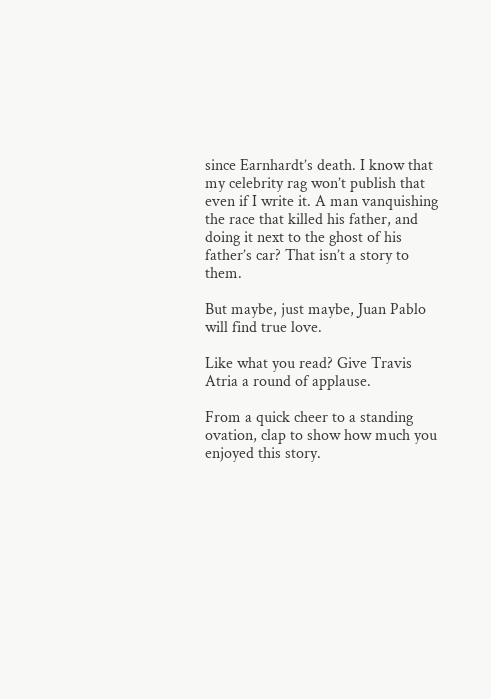since Earnhardt’s death. I know that my celebrity rag won’t publish that even if I write it. A man vanquishing the race that killed his father, and doing it next to the ghost of his father’s car? That isn’t a story to them.

But maybe, just maybe, Juan Pablo will find true love.

Like what you read? Give Travis Atria a round of applause.

From a quick cheer to a standing ovation, clap to show how much you enjoyed this story.